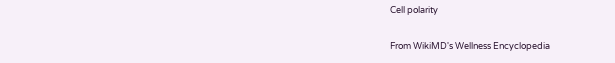Cell polarity

From WikiMD's Wellness Encyclopedia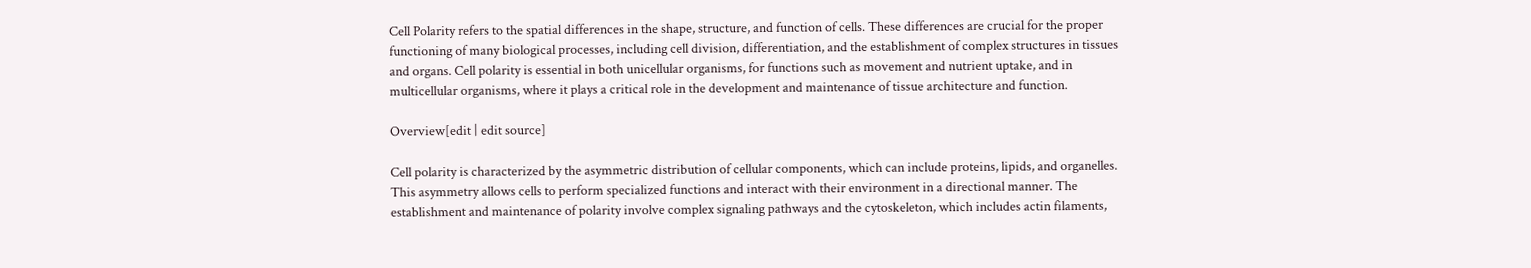Cell Polarity refers to the spatial differences in the shape, structure, and function of cells. These differences are crucial for the proper functioning of many biological processes, including cell division, differentiation, and the establishment of complex structures in tissues and organs. Cell polarity is essential in both unicellular organisms, for functions such as movement and nutrient uptake, and in multicellular organisms, where it plays a critical role in the development and maintenance of tissue architecture and function.

Overview[edit | edit source]

Cell polarity is characterized by the asymmetric distribution of cellular components, which can include proteins, lipids, and organelles. This asymmetry allows cells to perform specialized functions and interact with their environment in a directional manner. The establishment and maintenance of polarity involve complex signaling pathways and the cytoskeleton, which includes actin filaments,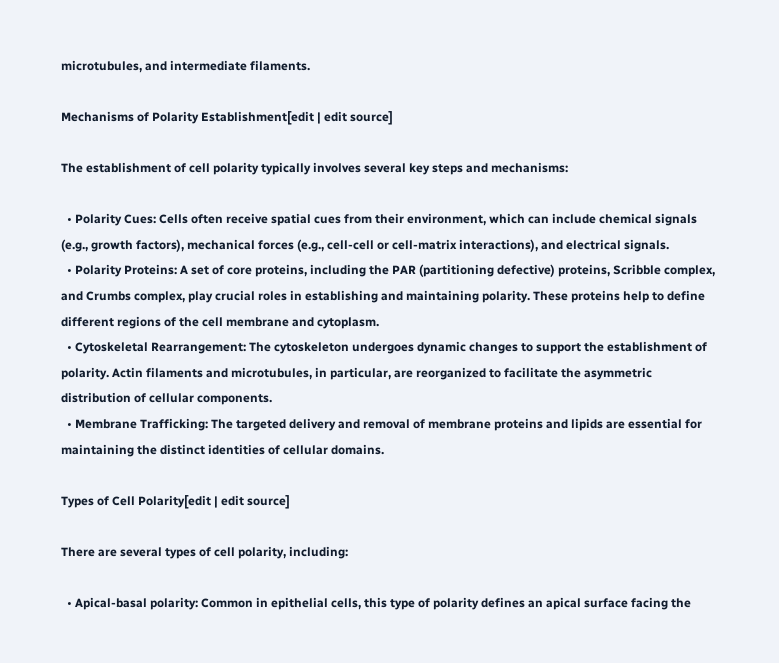microtubules, and intermediate filaments.

Mechanisms of Polarity Establishment[edit | edit source]

The establishment of cell polarity typically involves several key steps and mechanisms:

  • Polarity Cues: Cells often receive spatial cues from their environment, which can include chemical signals (e.g., growth factors), mechanical forces (e.g., cell-cell or cell-matrix interactions), and electrical signals.
  • Polarity Proteins: A set of core proteins, including the PAR (partitioning defective) proteins, Scribble complex, and Crumbs complex, play crucial roles in establishing and maintaining polarity. These proteins help to define different regions of the cell membrane and cytoplasm.
  • Cytoskeletal Rearrangement: The cytoskeleton undergoes dynamic changes to support the establishment of polarity. Actin filaments and microtubules, in particular, are reorganized to facilitate the asymmetric distribution of cellular components.
  • Membrane Trafficking: The targeted delivery and removal of membrane proteins and lipids are essential for maintaining the distinct identities of cellular domains.

Types of Cell Polarity[edit | edit source]

There are several types of cell polarity, including:

  • Apical-basal polarity: Common in epithelial cells, this type of polarity defines an apical surface facing the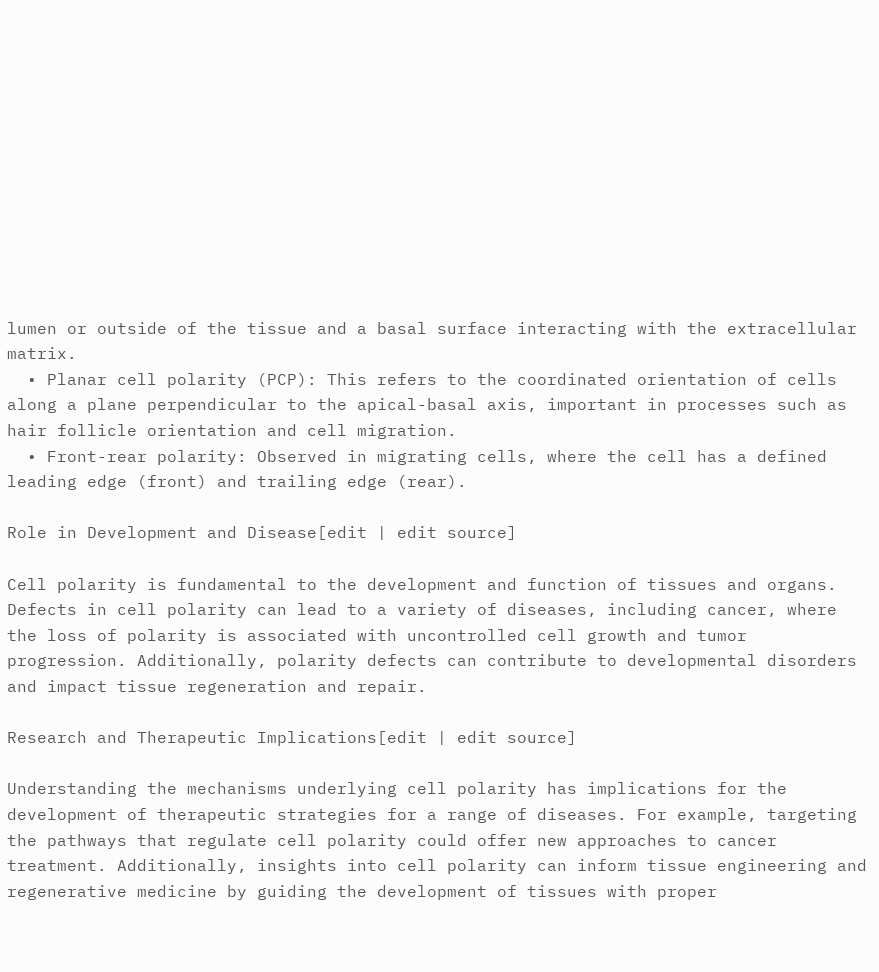lumen or outside of the tissue and a basal surface interacting with the extracellular matrix.
  • Planar cell polarity (PCP): This refers to the coordinated orientation of cells along a plane perpendicular to the apical-basal axis, important in processes such as hair follicle orientation and cell migration.
  • Front-rear polarity: Observed in migrating cells, where the cell has a defined leading edge (front) and trailing edge (rear).

Role in Development and Disease[edit | edit source]

Cell polarity is fundamental to the development and function of tissues and organs. Defects in cell polarity can lead to a variety of diseases, including cancer, where the loss of polarity is associated with uncontrolled cell growth and tumor progression. Additionally, polarity defects can contribute to developmental disorders and impact tissue regeneration and repair.

Research and Therapeutic Implications[edit | edit source]

Understanding the mechanisms underlying cell polarity has implications for the development of therapeutic strategies for a range of diseases. For example, targeting the pathways that regulate cell polarity could offer new approaches to cancer treatment. Additionally, insights into cell polarity can inform tissue engineering and regenerative medicine by guiding the development of tissues with proper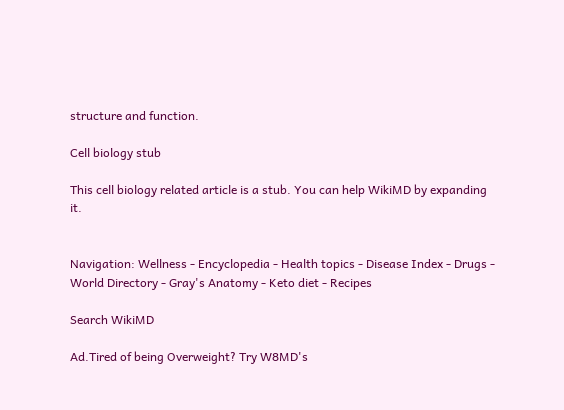structure and function.

Cell biology stub

This cell biology related article is a stub. You can help WikiMD by expanding it.


Navigation: Wellness - Encyclopedia - Health topics - Disease Index - Drugs - World Directory - Gray's Anatomy - Keto diet - Recipes

Search WikiMD

Ad.Tired of being Overweight? Try W8MD's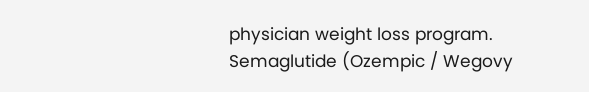physician weight loss program.
Semaglutide (Ozempic / Wegovy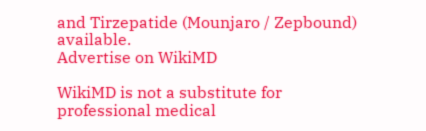and Tirzepatide (Mounjaro / Zepbound) available.
Advertise on WikiMD

WikiMD is not a substitute for professional medical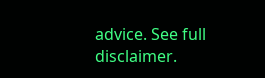advice. See full disclaimer.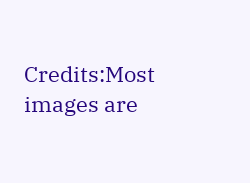Credits:Most images are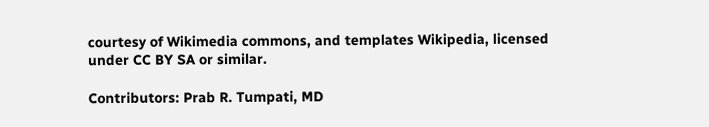courtesy of Wikimedia commons, and templates Wikipedia, licensed under CC BY SA or similar.

Contributors: Prab R. Tumpati, MD